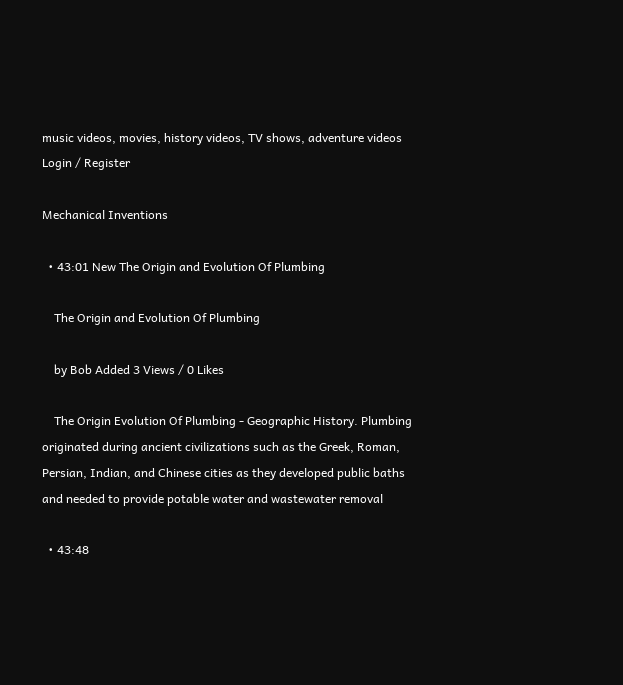music videos, movies, history videos, TV shows, adventure videos
Login / Register

Mechanical Inventions

  • 43:01 New The Origin and Evolution Of Plumbing

    The Origin and Evolution Of Plumbing

    by Bob Added 3 Views / 0 Likes

    The Origin Evolution Of Plumbing - Geographic History. Plumbing originated during ancient civilizations such as the Greek, Roman, Persian, Indian, and Chinese cities as they developed public baths and needed to provide potable water and wastewater removal

  • 43:48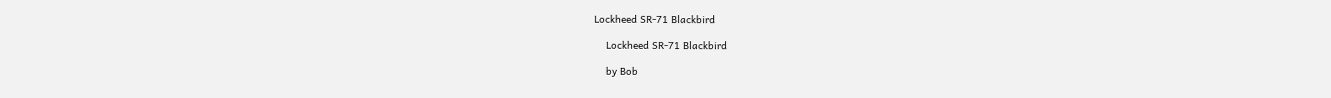Lockheed SR-71 Blackbird

    Lockheed SR-71 Blackbird

    by Bob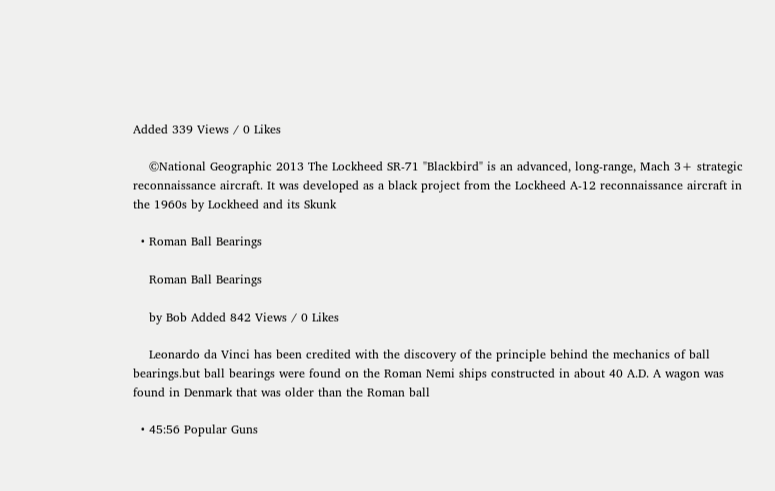Added 339 Views / 0 Likes

    ©National Geographic 2013 The Lockheed SR-71 "Blackbird" is an advanced, long-range, Mach 3+ strategic reconnaissance aircraft. It was developed as a black project from the Lockheed A-12 reconnaissance aircraft in the 1960s by Lockheed and its Skunk

  • Roman Ball Bearings

    Roman Ball Bearings

    by Bob Added 842 Views / 0 Likes

    Leonardo da Vinci has been credited with the discovery of the principle behind the mechanics of ball bearings.but ball bearings were found on the Roman Nemi ships constructed in about 40 A.D. A wagon was found in Denmark that was older than the Roman ball

  • 45:56 Popular Guns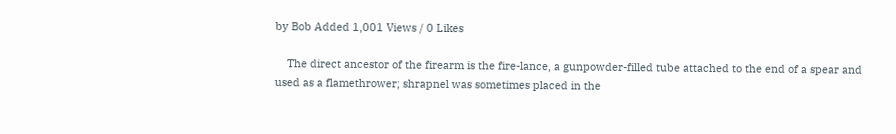by Bob Added 1,001 Views / 0 Likes

    The direct ancestor of the firearm is the fire-lance, a gunpowder-filled tube attached to the end of a spear and used as a flamethrower; shrapnel was sometimes placed in the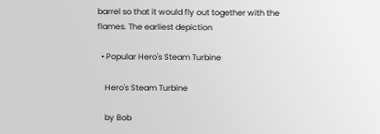barrel so that it would fly out together with the flames. The earliest depiction

  • Popular Hero's Steam Turbine

    Hero's Steam Turbine

    by Bob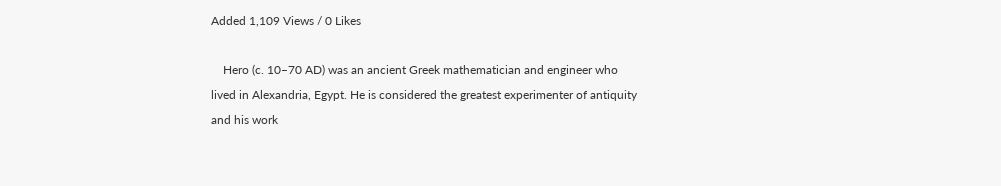Added 1,109 Views / 0 Likes

    Hero (c. 10–70 AD) was an ancient Greek mathematician and engineer who lived in Alexandria, Egypt. He is considered the greatest experimenter of antiquity and his work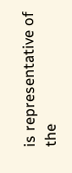is representative of the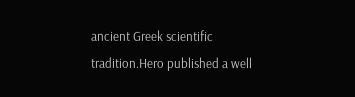ancient Greek scientific tradition.Hero published a well